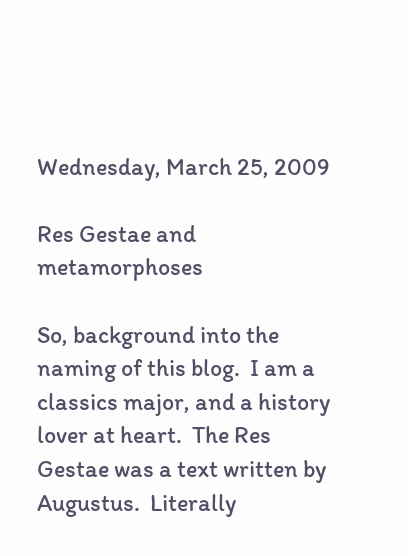Wednesday, March 25, 2009

Res Gestae and metamorphoses

So, background into the naming of this blog.  I am a classics major, and a history lover at heart.  The Res Gestae was a text written by Augustus.  Literally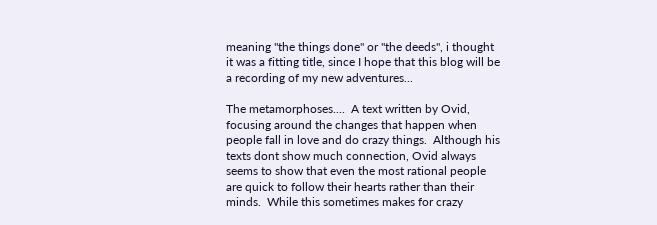meaning "the things done" or "the deeds", i thought it was a fitting title, since I hope that this blog will be a recording of my new adventures...

The metamorphoses....  A text written by Ovid, focusing around the changes that happen when people fall in love and do crazy things.  Although his texts dont show much connection, Ovid always seems to show that even the most rational people are quick to follow their hearts rather than their minds.  While this sometimes makes for crazy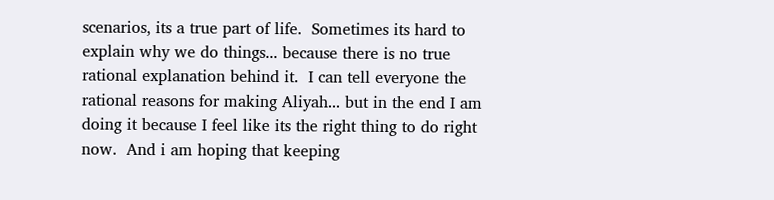scenarios, its a true part of life.  Sometimes its hard to explain why we do things... because there is no true rational explanation behind it.  I can tell everyone the rational reasons for making Aliyah... but in the end I am doing it because I feel like its the right thing to do right now.  And i am hoping that keeping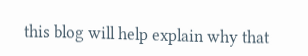this blog will help explain why that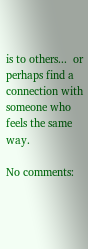is to others...  or perhaps find a connection with someone who feels the same way.

No comments: